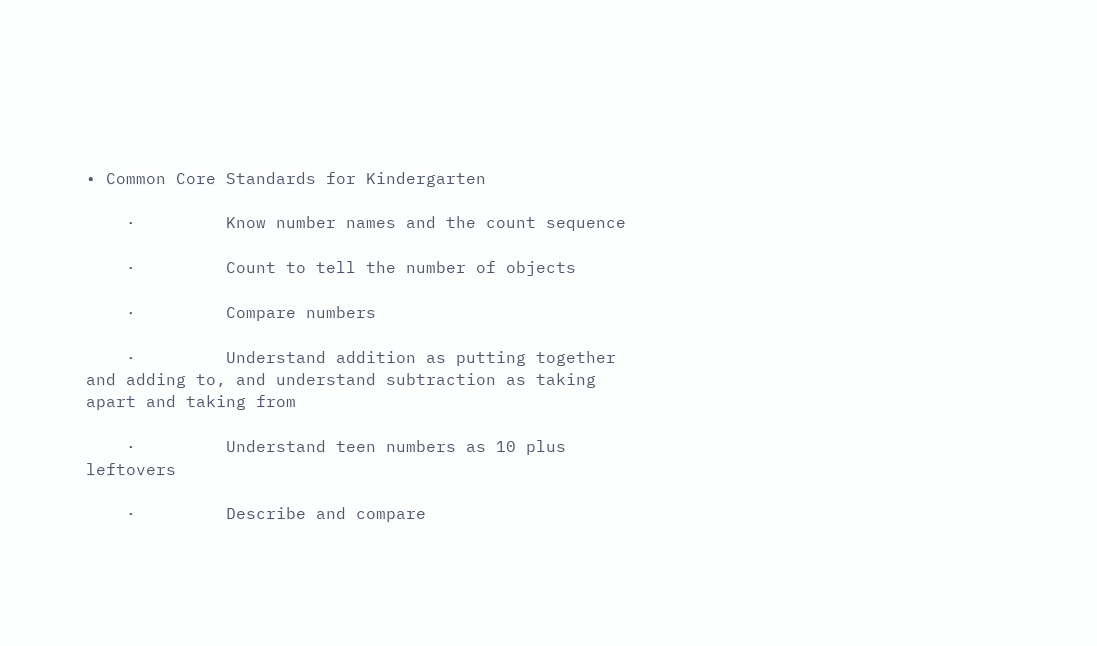• Common Core Standards for Kindergarten

    ·         Know number names and the count sequence

    ·         Count to tell the number of objects

    ·         Compare numbers

    ·         Understand addition as putting together and adding to, and understand subtraction as taking apart and taking from

    ·         Understand teen numbers as 10 plus leftovers

    ·         Describe and compare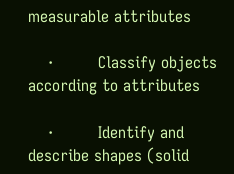measurable attributes

    ·         Classify objects according to attributes

    ·         Identify and describe shapes (solid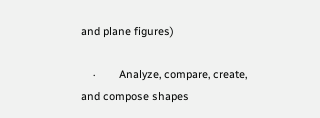and plane figures)

    ·        Analyze, compare, create, and compose shapes